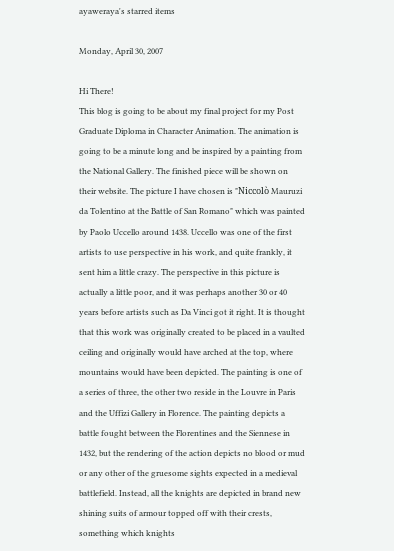ayaweraya's starred items

Monday, April 30, 2007

Hi There!
This blog is going to be about my final project for my Post Graduate Diploma in Character Animation. The animation is going to be a minute long and be inspired by a painting from the National Gallery. The finished piece will be shown on their website. The picture I have chosen is "Niccolò Mauruzi da Tolentino at the Battle of San Romano" which was painted by Paolo Uccello around 1438. Uccello was one of the first artists to use perspective in his work, and quite frankly, it sent him a little crazy. The perspective in this picture is actually a little poor, and it was perhaps another 30 or 40 years before artists such as Da Vinci got it right. It is thought that this work was originally created to be placed in a vaulted ceiling and originally would have arched at the top, where mountains would have been depicted. The painting is one of a series of three, the other two reside in the Louvre in Paris and the Uffizi Gallery in Florence. The painting depicts a battle fought between the Florentines and the Siennese in 1432, but the rendering of the action depicts no blood or mud or any other of the gruesome sights expected in a medieval battlefield. Instead, all the knights are depicted in brand new shining suits of armour topped off with their crests, something which knights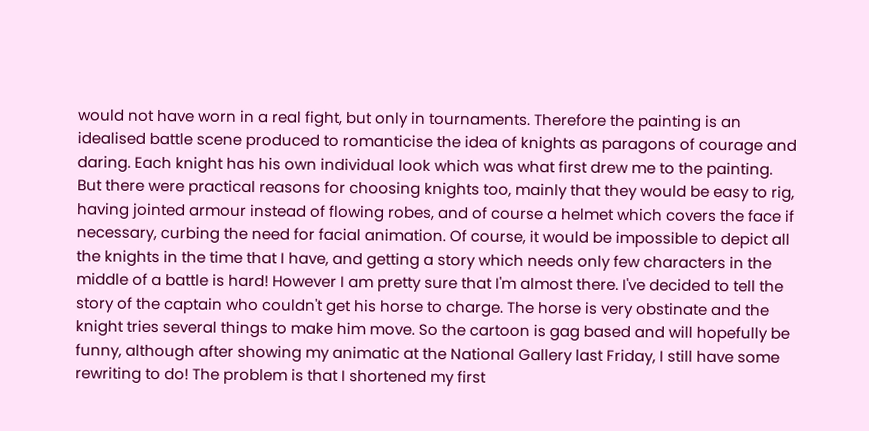would not have worn in a real fight, but only in tournaments. Therefore the painting is an idealised battle scene produced to romanticise the idea of knights as paragons of courage and daring. Each knight has his own individual look which was what first drew me to the painting. But there were practical reasons for choosing knights too, mainly that they would be easy to rig, having jointed armour instead of flowing robes, and of course a helmet which covers the face if necessary, curbing the need for facial animation. Of course, it would be impossible to depict all the knights in the time that I have, and getting a story which needs only few characters in the middle of a battle is hard! However I am pretty sure that I'm almost there. I've decided to tell the story of the captain who couldn't get his horse to charge. The horse is very obstinate and the knight tries several things to make him move. So the cartoon is gag based and will hopefully be funny, although after showing my animatic at the National Gallery last Friday, I still have some rewriting to do! The problem is that I shortened my first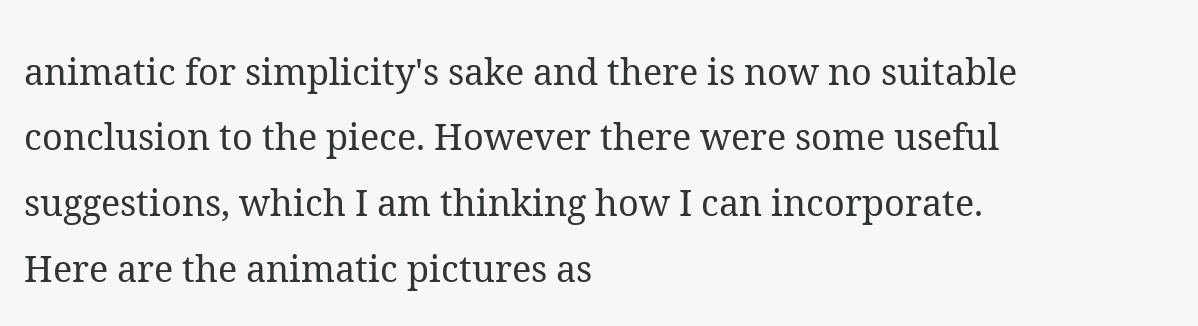animatic for simplicity's sake and there is now no suitable conclusion to the piece. However there were some useful suggestions, which I am thinking how I can incorporate. Here are the animatic pictures as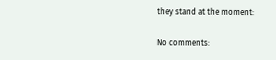they stand at the moment:

No comments: